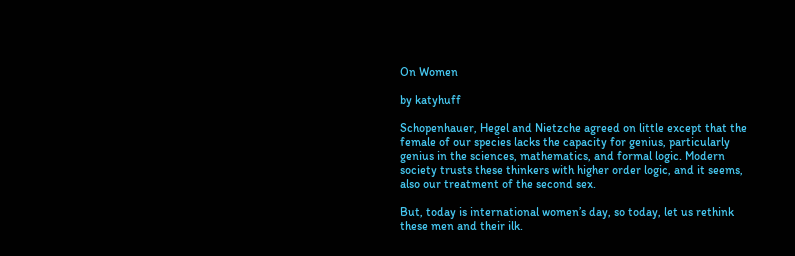On Women

by katyhuff

Schopenhauer, Hegel and Nietzche agreed on little except that the female of our species lacks the capacity for genius, particularly genius in the sciences, mathematics, and formal logic. Modern society trusts these thinkers with higher order logic, and it seems, also our treatment of the second sex.

But, today is international women’s day, so today, let us rethink these men and their ilk.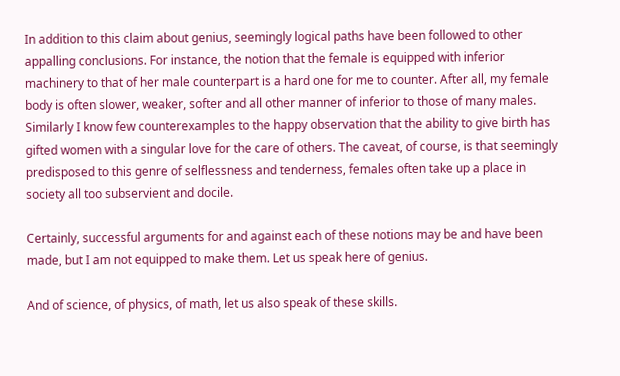In addition to this claim about genius, seemingly logical paths have been followed to other appalling conclusions. For instance, the notion that the female is equipped with inferior machinery to that of her male counterpart is a hard one for me to counter. After all, my female body is often slower, weaker, softer and all other manner of inferior to those of many males. Similarly I know few counterexamples to the happy observation that the ability to give birth has gifted women with a singular love for the care of others. The caveat, of course, is that seemingly predisposed to this genre of selflessness and tenderness, females often take up a place in society all too subservient and docile.

Certainly, successful arguments for and against each of these notions may be and have been made, but I am not equipped to make them. Let us speak here of genius.

And of science, of physics, of math, let us also speak of these skills.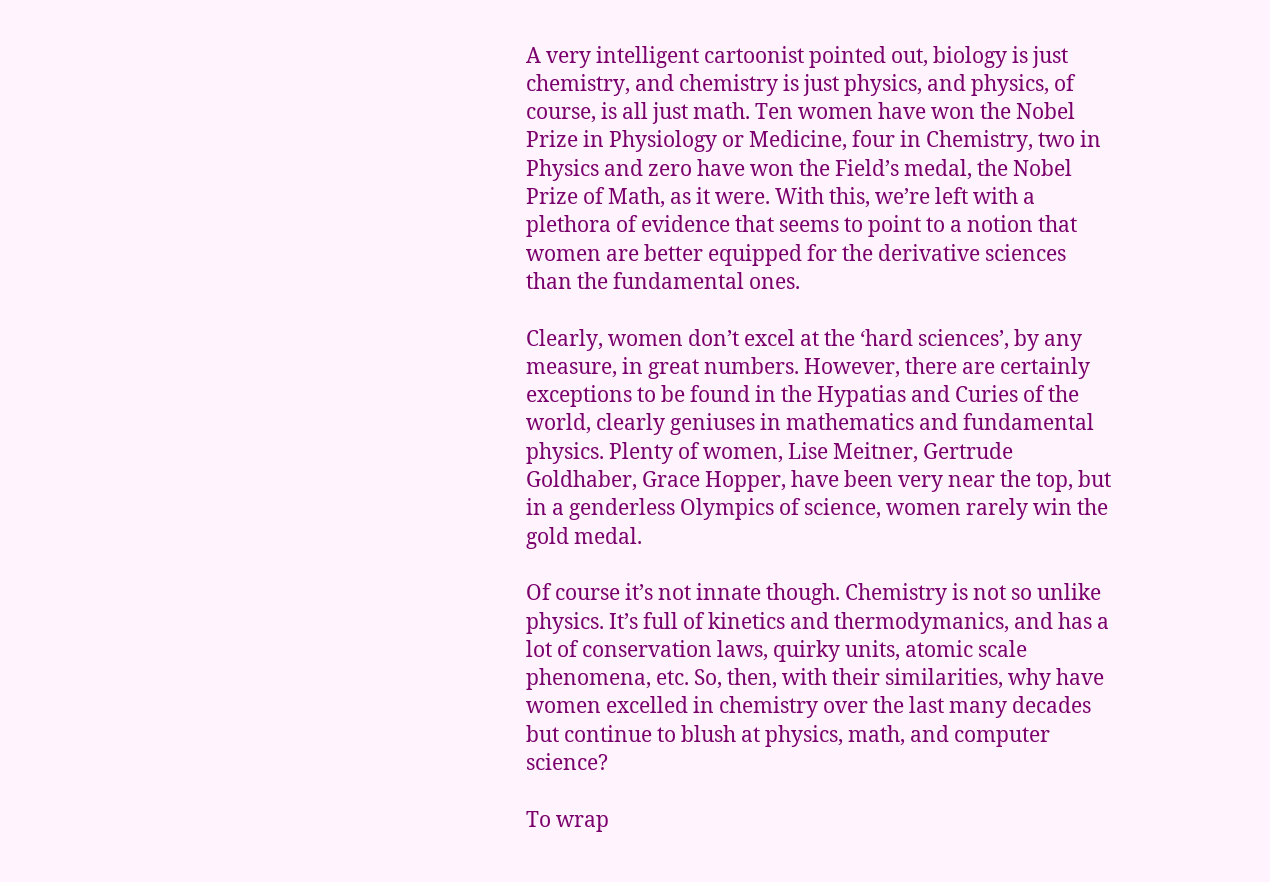A very intelligent cartoonist pointed out, biology is just chemistry, and chemistry is just physics, and physics, of course, is all just math. Ten women have won the Nobel Prize in Physiology or Medicine, four in Chemistry, two in Physics and zero have won the Field’s medal, the Nobel Prize of Math, as it were. With this, we’re left with a plethora of evidence that seems to point to a notion that women are better equipped for the derivative sciences than the fundamental ones.

Clearly, women don’t excel at the ‘hard sciences’, by any measure, in great numbers. However, there are certainly exceptions to be found in the Hypatias and Curies of the world, clearly geniuses in mathematics and fundamental physics. Plenty of women, Lise Meitner, Gertrude Goldhaber, Grace Hopper, have been very near the top, but in a genderless Olympics of science, women rarely win the gold medal.

Of course it’s not innate though. Chemistry is not so unlike physics. It’s full of kinetics and thermodymanics, and has a lot of conservation laws, quirky units, atomic scale phenomena, etc. So, then, with their similarities, why have women excelled in chemistry over the last many decades but continue to blush at physics, math, and computer science?

To wrap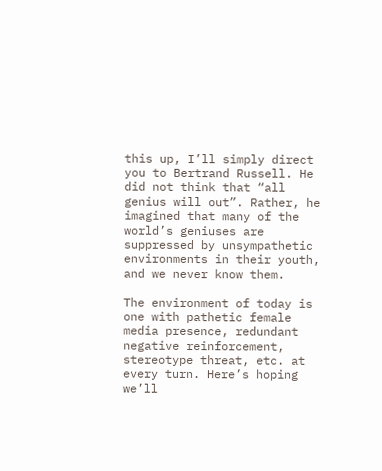this up, I’ll simply direct you to Bertrand Russell. He did not think that “all genius will out”. Rather, he imagined that many of the world’s geniuses are suppressed by unsympathetic environments in their youth, and we never know them.

The environment of today is one with pathetic female media presence, redundant negative reinforcement, stereotype threat, etc. at every turn. Here’s hoping we’ll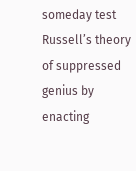someday test Russell’s theory of suppressed genius by enacting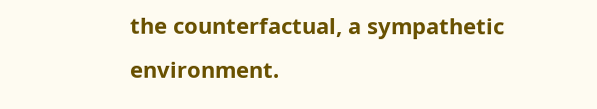the counterfactual, a sympathetic environment.